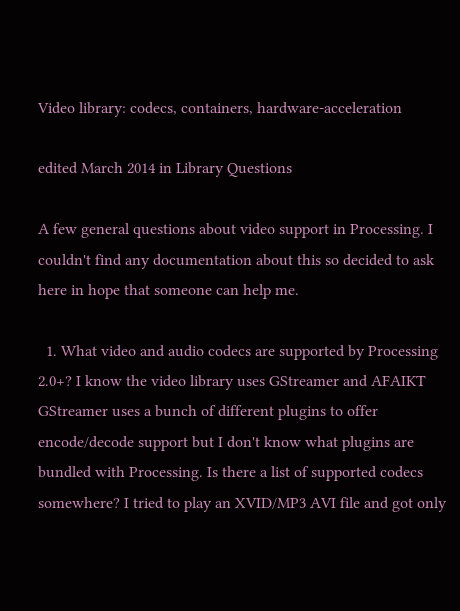Video library: codecs, containers, hardware-acceleration

edited March 2014 in Library Questions

A few general questions about video support in Processing. I couldn't find any documentation about this so decided to ask here in hope that someone can help me.

  1. What video and audio codecs are supported by Processing 2.0+? I know the video library uses GStreamer and AFAIKT GStreamer uses a bunch of different plugins to offer encode/decode support but I don't know what plugins are bundled with Processing. Is there a list of supported codecs somewhere? I tried to play an XVID/MP3 AVI file and got only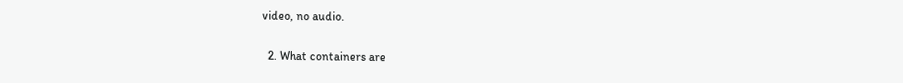video, no audio.

  2. What containers are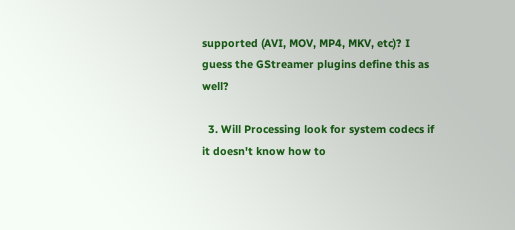supported (AVI, MOV, MP4, MKV, etc)? I guess the GStreamer plugins define this as well?

  3. Will Processing look for system codecs if it doesn't know how to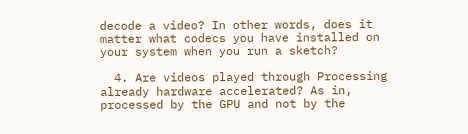decode a video? In other words, does it matter what codecs you have installed on your system when you run a sketch?

  4. Are videos played through Processing already hardware accelerated? As in, processed by the GPU and not by the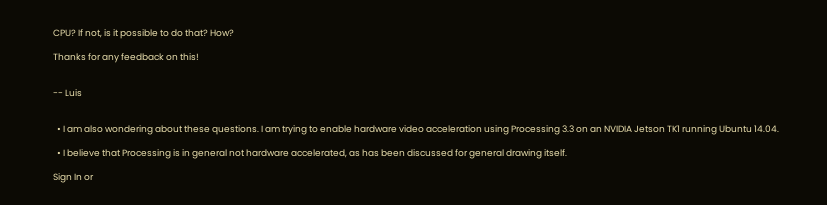CPU? If not, is it possible to do that? How?

Thanks for any feedback on this!


-- Luis


  • I am also wondering about these questions. I am trying to enable hardware video acceleration using Processing 3.3 on an NVIDIA Jetson TK1 running Ubuntu 14.04.

  • I believe that Processing is in general not hardware accelerated, as has been discussed for general drawing itself.

Sign In or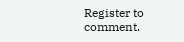Register to comment.